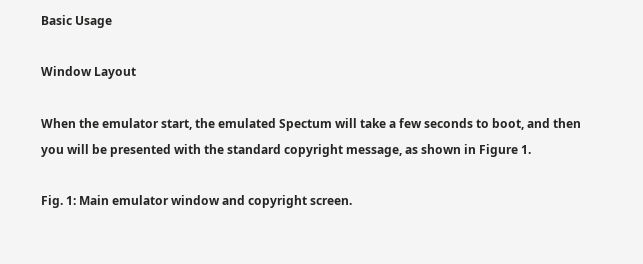Basic Usage

Window Layout

When the emulator start, the emulated Spectum will take a few seconds to boot, and then you will be presented with the standard copyright message, as shown in Figure 1.

Fig. 1: Main emulator window and copyright screen.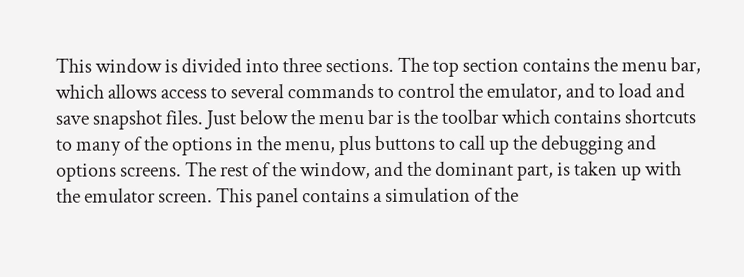This window is divided into three sections. The top section contains the menu bar, which allows access to several commands to control the emulator, and to load and save snapshot files. Just below the menu bar is the toolbar which contains shortcuts to many of the options in the menu, plus buttons to call up the debugging and options screens. The rest of the window, and the dominant part, is taken up with the emulator screen. This panel contains a simulation of the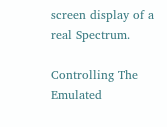screen display of a real Spectrum.

Controlling The Emulated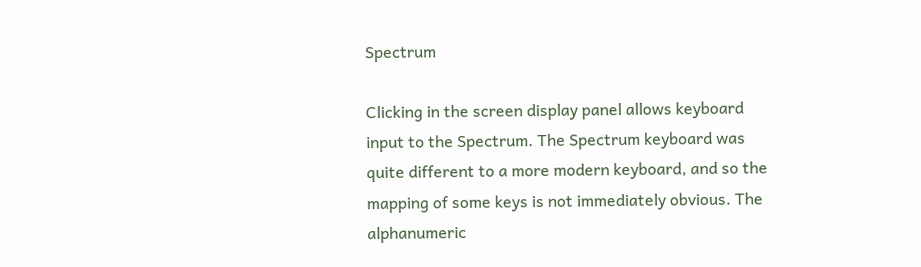Spectrum

Clicking in the screen display panel allows keyboard input to the Spectrum. The Spectrum keyboard was quite different to a more modern keyboard, and so the mapping of some keys is not immediately obvious. The alphanumeric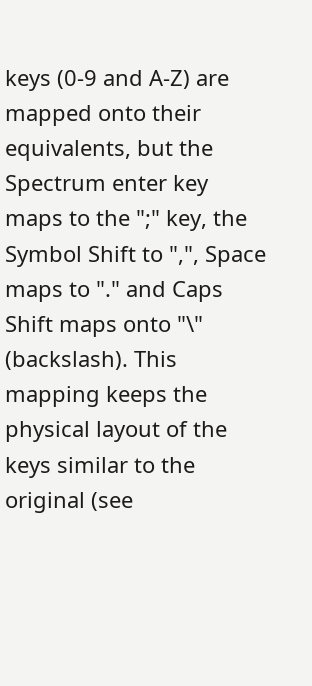keys (0-9 and A-Z) are mapped onto their equivalents, but the Spectrum enter key maps to the ";" key, the Symbol Shift to ",", Space maps to "." and Caps Shift maps onto "\" (backslash). This mapping keeps the physical layout of the keys similar to the original (see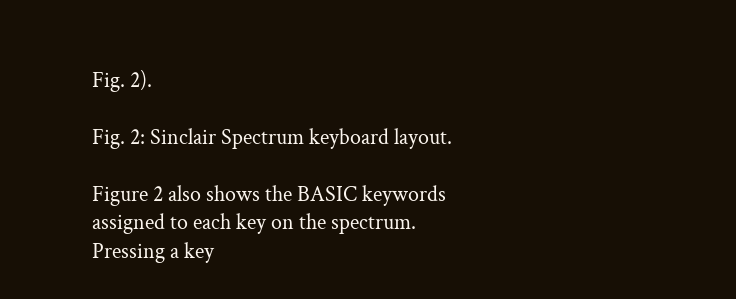Fig. 2).

Fig. 2: Sinclair Spectrum keyboard layout.

Figure 2 also shows the BASIC keywords assigned to each key on the spectrum. Pressing a key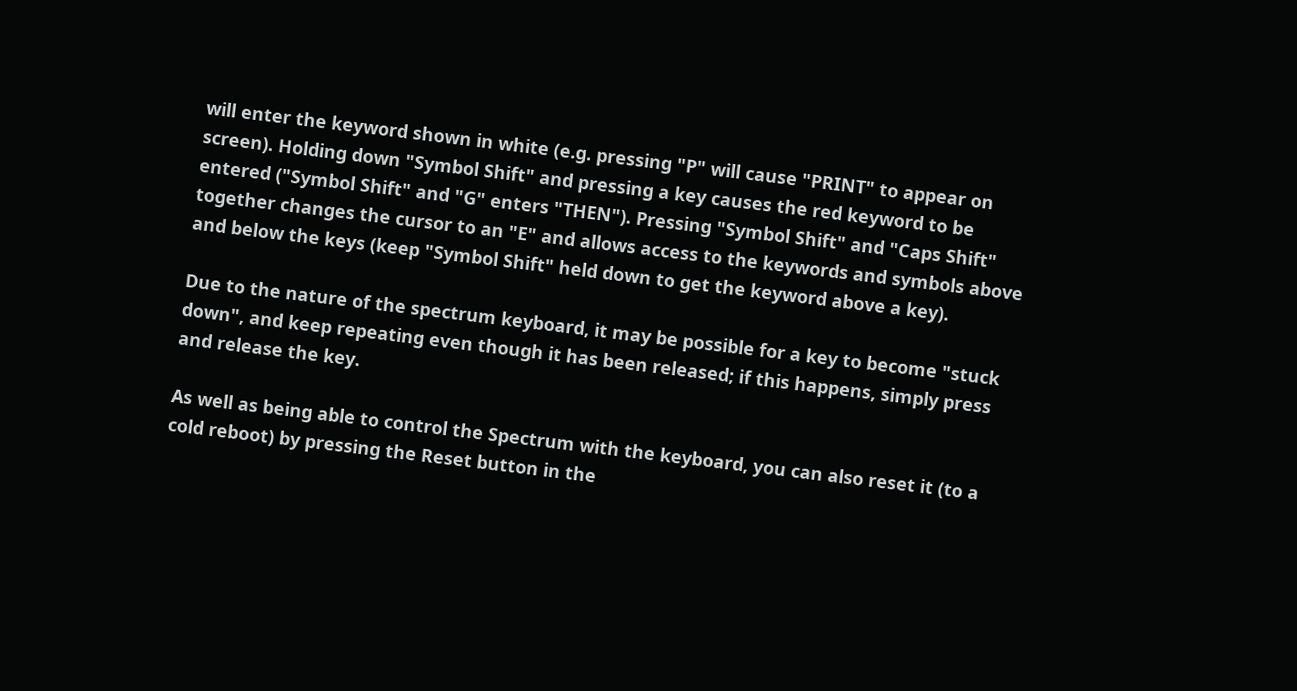will enter the keyword shown in white (e.g. pressing "P" will cause "PRINT" to appear on screen). Holding down "Symbol Shift" and pressing a key causes the red keyword to be entered ("Symbol Shift" and "G" enters "THEN"). Pressing "Symbol Shift" and "Caps Shift" together changes the cursor to an "E" and allows access to the keywords and symbols above and below the keys (keep "Symbol Shift" held down to get the keyword above a key).

Due to the nature of the spectrum keyboard, it may be possible for a key to become "stuck down", and keep repeating even though it has been released; if this happens, simply press and release the key.

As well as being able to control the Spectrum with the keyboard, you can also reset it (to a cold reboot) by pressing the Reset button in the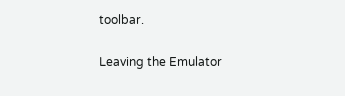toolbar.

Leaving the Emulator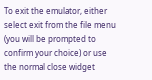To exit the emulator, either select exit from the file menu (you will be prompted to confirm your choice) or use the normal close widget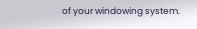of your windowing system.